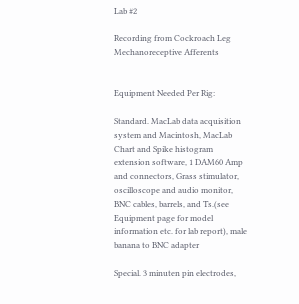Lab #2

Recording from Cockroach Leg Mechanoreceptive Afferents


Equipment Needed Per Rig:

Standard. MacLab data acquisition system and Macintosh, MacLab Chart and Spike histogram extension software, 1 DAM60 Amp and connectors, Grass stimulator, oscilloscope and audio monitor, BNC cables, barrels, and Ts.(see Equipment page for model information etc. for lab report), male banana to BNC adapter

Special. 3 minuten pin electrodes,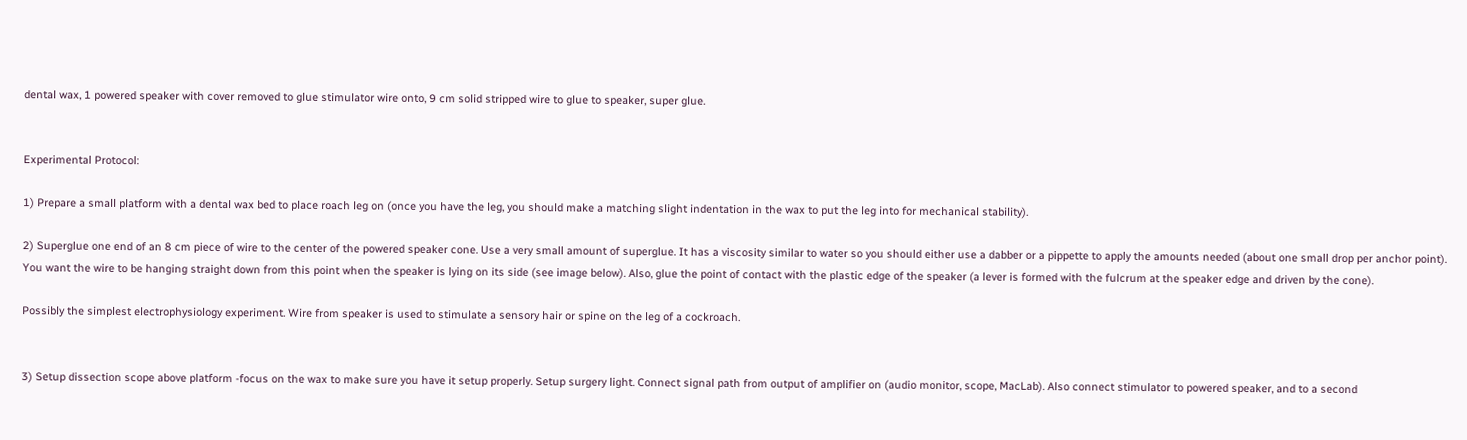dental wax, 1 powered speaker with cover removed to glue stimulator wire onto, 9 cm solid stripped wire to glue to speaker, super glue.


Experimental Protocol:

1) Prepare a small platform with a dental wax bed to place roach leg on (once you have the leg, you should make a matching slight indentation in the wax to put the leg into for mechanical stability).

2) Superglue one end of an 8 cm piece of wire to the center of the powered speaker cone. Use a very small amount of superglue. It has a viscosity similar to water so you should either use a dabber or a pippette to apply the amounts needed (about one small drop per anchor point). You want the wire to be hanging straight down from this point when the speaker is lying on its side (see image below). Also, glue the point of contact with the plastic edge of the speaker (a lever is formed with the fulcrum at the speaker edge and driven by the cone).

Possibly the simplest electrophysiology experiment. Wire from speaker is used to stimulate a sensory hair or spine on the leg of a cockroach.


3) Setup dissection scope above platform -focus on the wax to make sure you have it setup properly. Setup surgery light. Connect signal path from output of amplifier on (audio monitor, scope, MacLab). Also connect stimulator to powered speaker, and to a second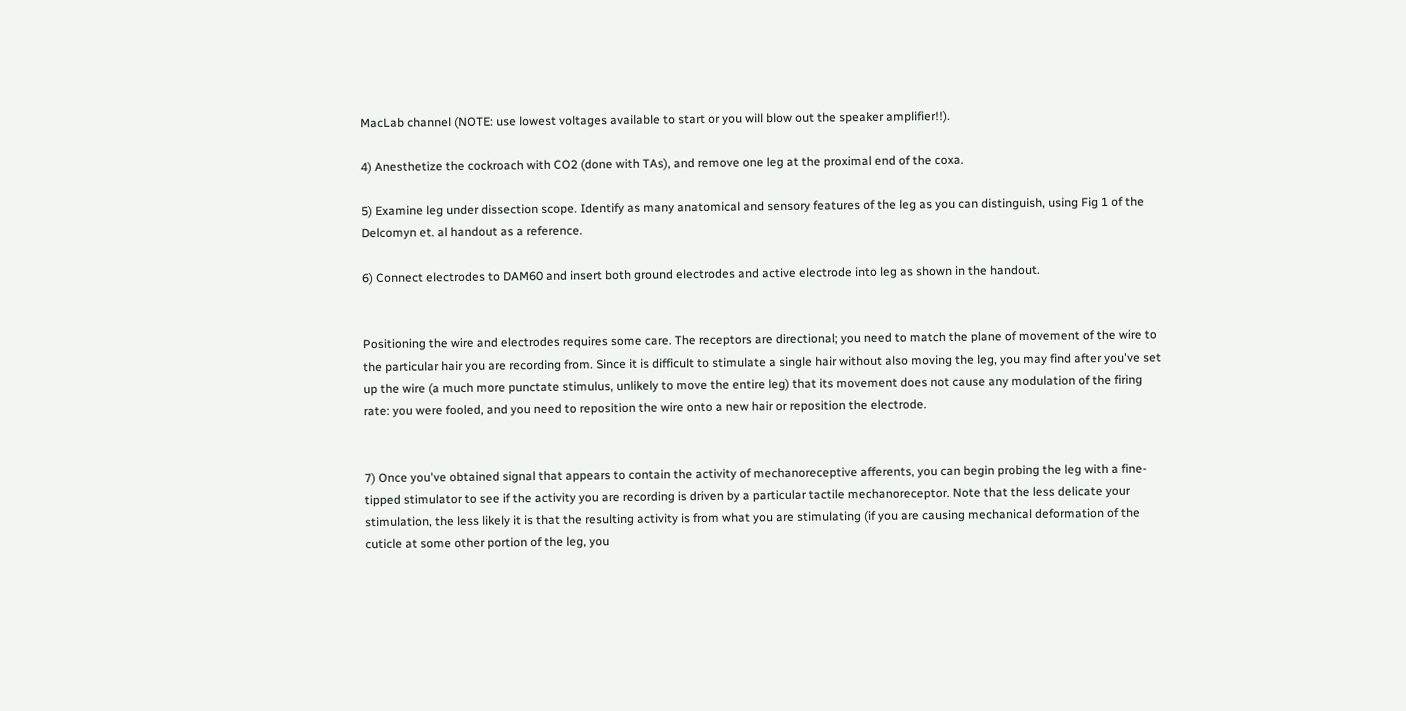MacLab channel (NOTE: use lowest voltages available to start or you will blow out the speaker amplifier!!).

4) Anesthetize the cockroach with CO2 (done with TAs), and remove one leg at the proximal end of the coxa.

5) Examine leg under dissection scope. Identify as many anatomical and sensory features of the leg as you can distinguish, using Fig 1 of the Delcomyn et. al handout as a reference.

6) Connect electrodes to DAM60 and insert both ground electrodes and active electrode into leg as shown in the handout.


Positioning the wire and electrodes requires some care. The receptors are directional; you need to match the plane of movement of the wire to the particular hair you are recording from. Since it is difficult to stimulate a single hair without also moving the leg, you may find after you've set up the wire (a much more punctate stimulus, unlikely to move the entire leg) that its movement does not cause any modulation of the firing rate: you were fooled, and you need to reposition the wire onto a new hair or reposition the electrode.


7) Once you've obtained signal that appears to contain the activity of mechanoreceptive afferents, you can begin probing the leg with a fine-tipped stimulator to see if the activity you are recording is driven by a particular tactile mechanoreceptor. Note that the less delicate your stimulation, the less likely it is that the resulting activity is from what you are stimulating (if you are causing mechanical deformation of the cuticle at some other portion of the leg, you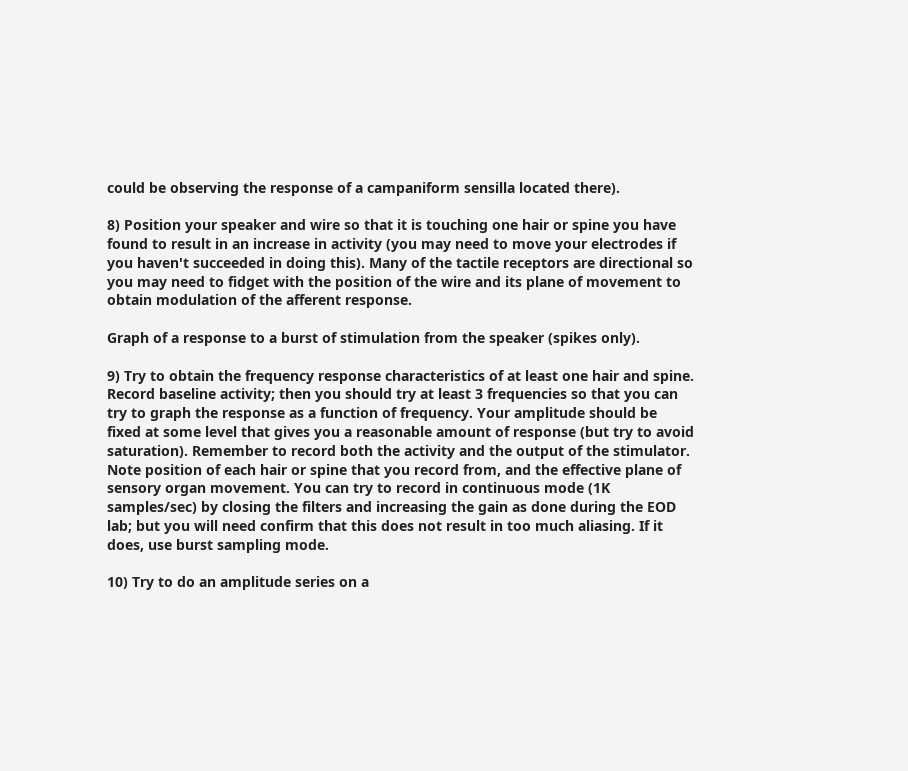could be observing the response of a campaniform sensilla located there).

8) Position your speaker and wire so that it is touching one hair or spine you have found to result in an increase in activity (you may need to move your electrodes if you haven't succeeded in doing this). Many of the tactile receptors are directional so you may need to fidget with the position of the wire and its plane of movement to obtain modulation of the afferent response.

Graph of a response to a burst of stimulation from the speaker (spikes only).

9) Try to obtain the frequency response characteristics of at least one hair and spine. Record baseline activity; then you should try at least 3 frequencies so that you can try to graph the response as a function of frequency. Your amplitude should be fixed at some level that gives you a reasonable amount of response (but try to avoid saturation). Remember to record both the activity and the output of the stimulator. Note position of each hair or spine that you record from, and the effective plane of sensory organ movement. You can try to record in continuous mode (1K samples/sec) by closing the filters and increasing the gain as done during the EOD lab; but you will need confirm that this does not result in too much aliasing. If it does, use burst sampling mode.

10) Try to do an amplitude series on a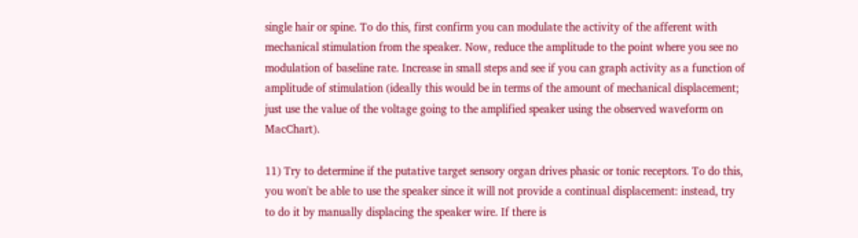single hair or spine. To do this, first confirm you can modulate the activity of the afferent with mechanical stimulation from the speaker. Now, reduce the amplitude to the point where you see no modulation of baseline rate. Increase in small steps and see if you can graph activity as a function of amplitude of stimulation (ideally this would be in terms of the amount of mechanical displacement; just use the value of the voltage going to the amplified speaker using the observed waveform on MacChart).

11) Try to determine if the putative target sensory organ drives phasic or tonic receptors. To do this, you won't be able to use the speaker since it will not provide a continual displacement: instead, try to do it by manually displacing the speaker wire. If there is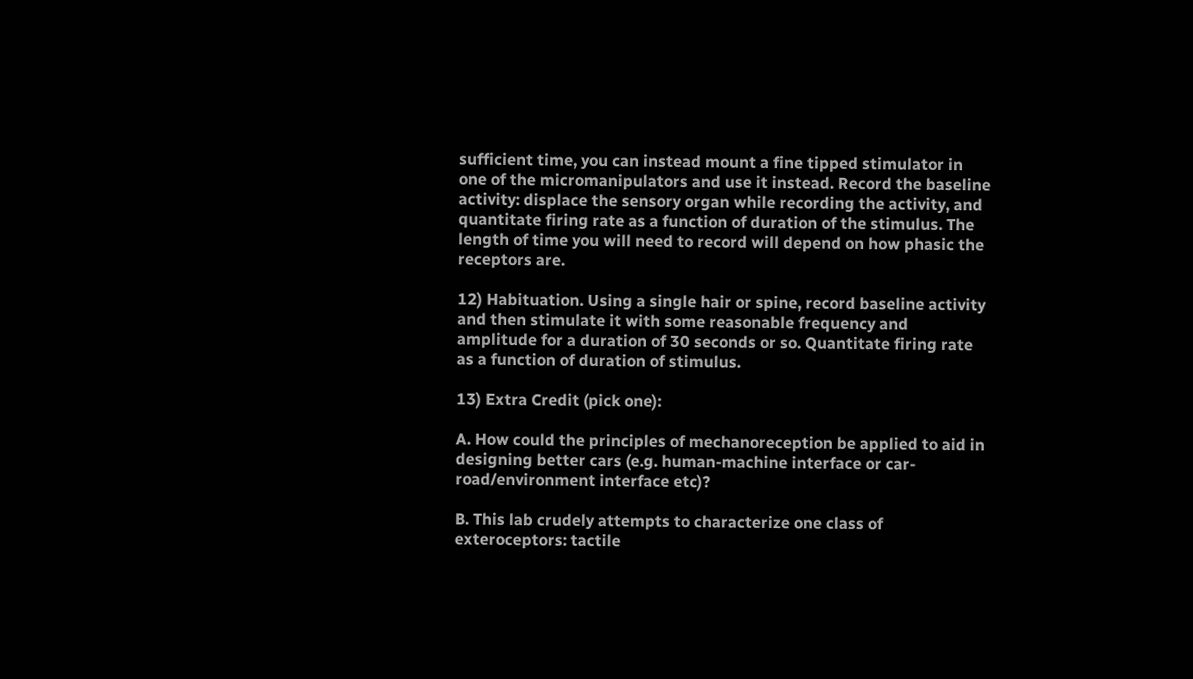sufficient time, you can instead mount a fine tipped stimulator in one of the micromanipulators and use it instead. Record the baseline activity: displace the sensory organ while recording the activity, and quantitate firing rate as a function of duration of the stimulus. The length of time you will need to record will depend on how phasic the receptors are.

12) Habituation. Using a single hair or spine, record baseline activity and then stimulate it with some reasonable frequency and amplitude for a duration of 30 seconds or so. Quantitate firing rate as a function of duration of stimulus.

13) Extra Credit (pick one):

A. How could the principles of mechanoreception be applied to aid in designing better cars (e.g. human-machine interface or car-road/environment interface etc)?

B. This lab crudely attempts to characterize one class of exteroceptors: tactile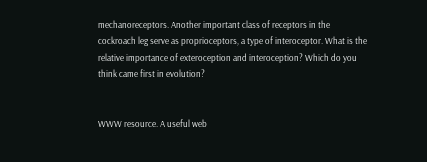mechanoreceptors. Another important class of receptors in the cockroach leg serve as proprioceptors, a type of interoceptor. What is the relative importance of exteroception and interoception? Which do you think came first in evolution?


WWW resource. A useful web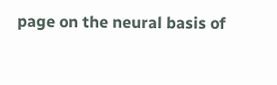page on the neural basis of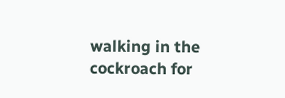walking in the cockroach for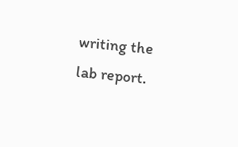writing the lab report.